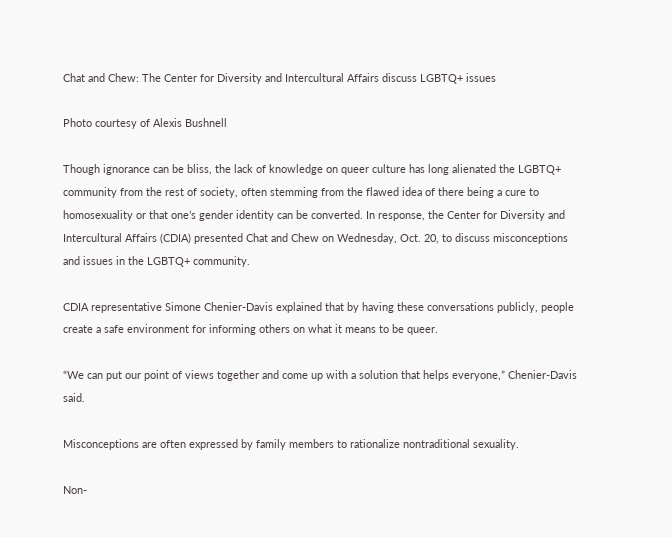Chat and Chew: The Center for Diversity and Intercultural Affairs discuss LGBTQ+ issues

Photo courtesy of Alexis Bushnell

Though ignorance can be bliss, the lack of knowledge on queer culture has long alienated the LGBTQ+ community from the rest of society, often stemming from the flawed idea of there being a cure to homosexuality or that one’s gender identity can be converted. In response, the Center for Diversity and Intercultural Affairs (CDIA) presented Chat and Chew on Wednesday, Oct. 20, to discuss misconceptions and issues in the LGBTQ+ community.

CDIA representative Simone Chenier-Davis explained that by having these conversations publicly, people create a safe environment for informing others on what it means to be queer.

“We can put our point of views together and come up with a solution that helps everyone,” Chenier-Davis said.

Misconceptions are often expressed by family members to rationalize nontraditional sexuality.

Non-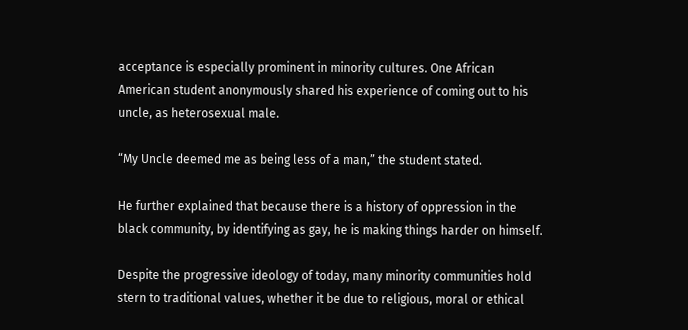acceptance is especially prominent in minority cultures. One African American student anonymously shared his experience of coming out to his uncle, as heterosexual male.

“My Uncle deemed me as being less of a man,” the student stated.

He further explained that because there is a history of oppression in the black community, by identifying as gay, he is making things harder on himself.

Despite the progressive ideology of today, many minority communities hold stern to traditional values, whether it be due to religious, moral or ethical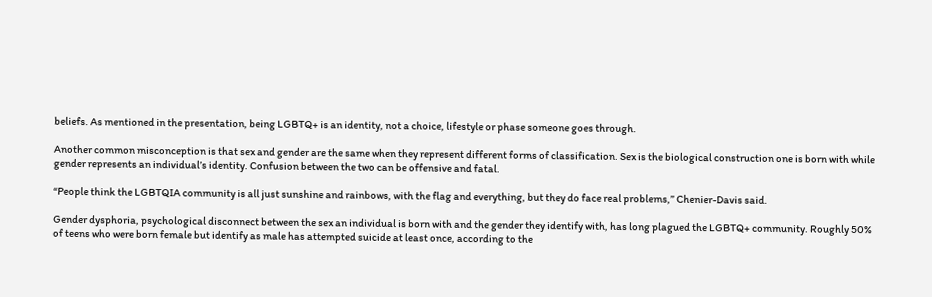beliefs. As mentioned in the presentation, being LGBTQ+ is an identity, not a choice, lifestyle or phase someone goes through.

Another common misconception is that sex and gender are the same when they represent different forms of classification. Sex is the biological construction one is born with while gender represents an individual’s identity. Confusion between the two can be offensive and fatal.

“People think the LGBTQIA community is all just sunshine and rainbows, with the flag and everything, but they do face real problems,” Chenier-Davis said.

Gender dysphoria, psychological disconnect between the sex an individual is born with and the gender they identify with, has long plagued the LGBTQ+ community. Roughly 50% of teens who were born female but identify as male has attempted suicide at least once, according to the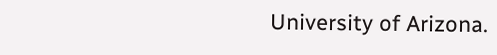University of Arizona.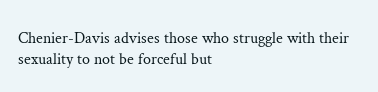Chenier-Davis advises those who struggle with their sexuality to not be forceful but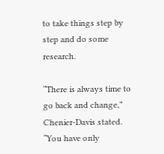to take things step by step and do some research.

“There is always time to go back and change,” Chenier-Davis stated. “You have only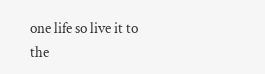one life so live it to the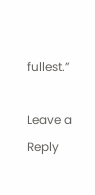fullest.”

Leave a Reply